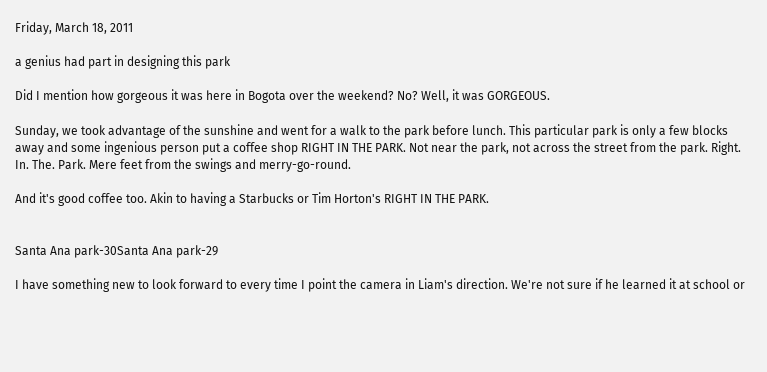Friday, March 18, 2011

a genius had part in designing this park

Did I mention how gorgeous it was here in Bogota over the weekend? No? Well, it was GORGEOUS.

Sunday, we took advantage of the sunshine and went for a walk to the park before lunch. This particular park is only a few blocks away and some ingenious person put a coffee shop RIGHT IN THE PARK. Not near the park, not across the street from the park. Right. In. The. Park. Mere feet from the swings and merry-go-round.

And it's good coffee too. Akin to having a Starbucks or Tim Horton's RIGHT IN THE PARK.


Santa Ana park-30Santa Ana park-29

I have something new to look forward to every time I point the camera in Liam's direction. We're not sure if he learned it at school or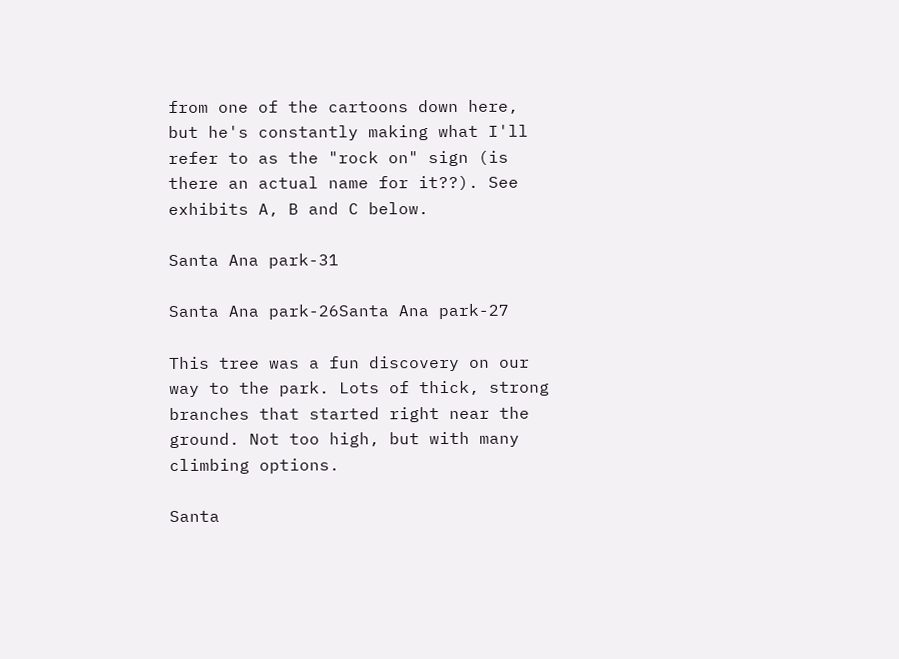from one of the cartoons down here, but he's constantly making what I'll refer to as the "rock on" sign (is there an actual name for it??). See exhibits A, B and C below.

Santa Ana park-31

Santa Ana park-26Santa Ana park-27

This tree was a fun discovery on our way to the park. Lots of thick, strong branches that started right near the ground. Not too high, but with many climbing options.

Santa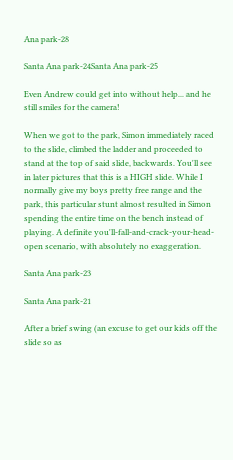Ana park-28

Santa Ana park-24Santa Ana park-25

Even Andrew could get into without help... and he still smiles for the camera!

When we got to the park, Simon immediately raced to the slide, climbed the ladder and proceeded to stand at the top of said slide, backwards. You'll see in later pictures that this is a HIGH slide. While I normally give my boys pretty free range and the park, this particular stunt almost resulted in Simon spending the entire time on the bench instead of playing. A definite you'll-fall-and-crack-your-head-open scenario, with absolutely no exaggeration.

Santa Ana park-23

Santa Ana park-21

After a brief swing (an excuse to get our kids off the slide so as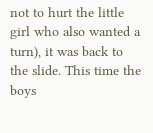not to hurt the little girl who also wanted a turn), it was back to the slide. This time the boys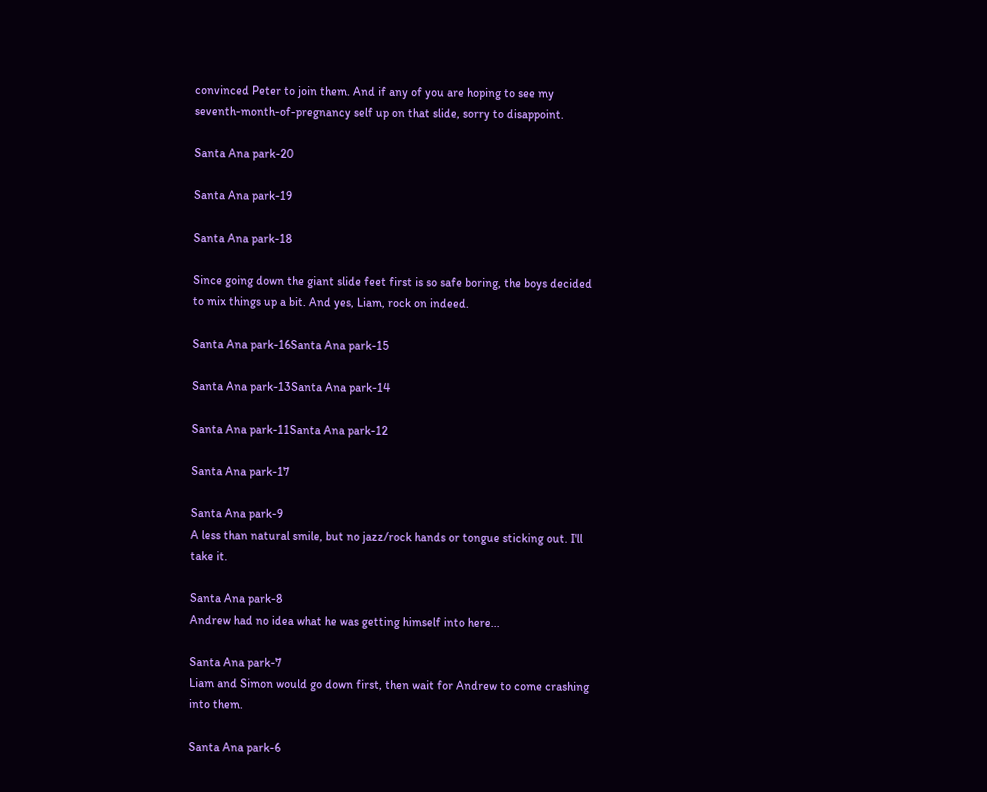convinced Peter to join them. And if any of you are hoping to see my seventh-month-of-pregnancy self up on that slide, sorry to disappoint.

Santa Ana park-20

Santa Ana park-19

Santa Ana park-18

Since going down the giant slide feet first is so safe boring, the boys decided to mix things up a bit. And yes, Liam, rock on indeed.

Santa Ana park-16Santa Ana park-15

Santa Ana park-13Santa Ana park-14

Santa Ana park-11Santa Ana park-12

Santa Ana park-17

Santa Ana park-9
A less than natural smile, but no jazz/rock hands or tongue sticking out. I'll take it.

Santa Ana park-8
Andrew had no idea what he was getting himself into here...

Santa Ana park-7
Liam and Simon would go down first, then wait for Andrew to come crashing into them.

Santa Ana park-6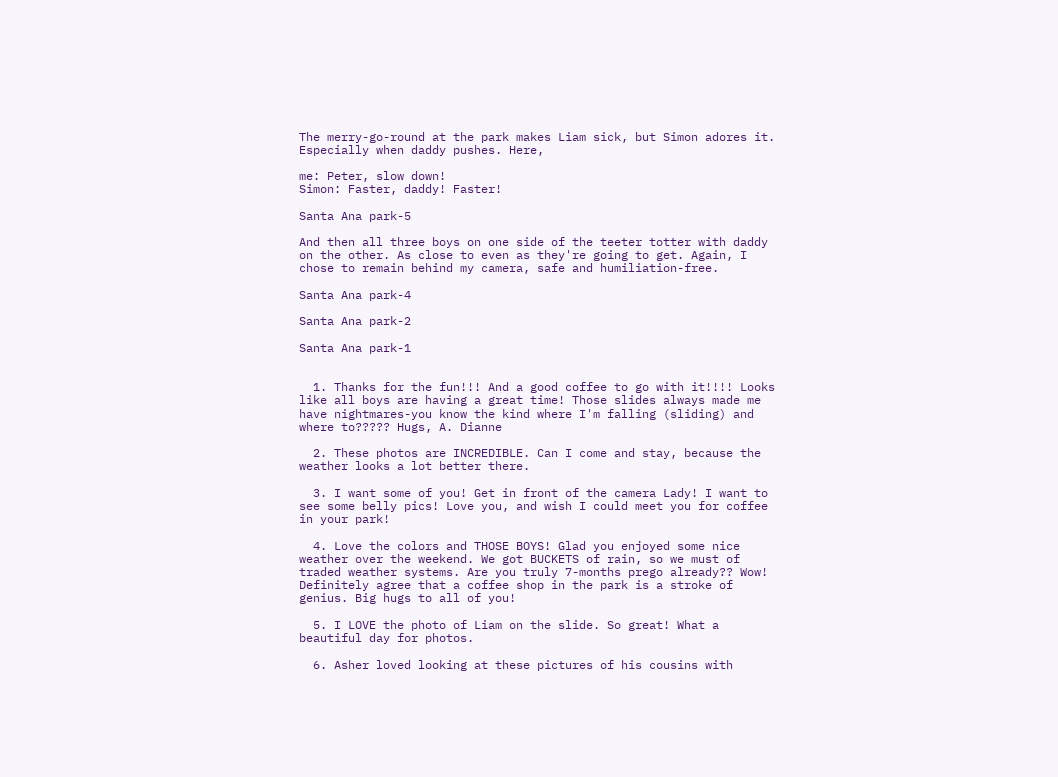The merry-go-round at the park makes Liam sick, but Simon adores it. Especially when daddy pushes. Here,

me: Peter, slow down!
Simon: Faster, daddy! Faster!

Santa Ana park-5

And then all three boys on one side of the teeter totter with daddy on the other. As close to even as they're going to get. Again, I chose to remain behind my camera, safe and humiliation-free.

Santa Ana park-4

Santa Ana park-2

Santa Ana park-1


  1. Thanks for the fun!!! And a good coffee to go with it!!!! Looks like all boys are having a great time! Those slides always made me have nightmares-you know the kind where I'm falling (sliding) and where to????? Hugs, A. Dianne

  2. These photos are INCREDIBLE. Can I come and stay, because the weather looks a lot better there.

  3. I want some of you! Get in front of the camera Lady! I want to see some belly pics! Love you, and wish I could meet you for coffee in your park!

  4. Love the colors and THOSE BOYS! Glad you enjoyed some nice weather over the weekend. We got BUCKETS of rain, so we must of traded weather systems. Are you truly 7-months prego already?? Wow! Definitely agree that a coffee shop in the park is a stroke of genius. Big hugs to all of you!

  5. I LOVE the photo of Liam on the slide. So great! What a beautiful day for photos.

  6. Asher loved looking at these pictures of his cousins with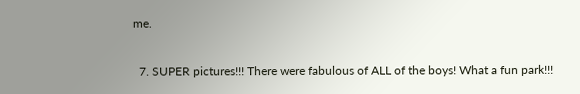me.

  7. SUPER pictures!!! There were fabulous of ALL of the boys! What a fun park!!!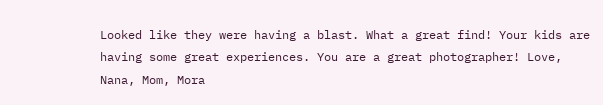Looked like they were having a blast. What a great find! Your kids are having some great experiences. You are a great photographer! Love, Nana, Mom, Mora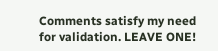Comments satisfy my need for validation. LEAVE ONE!